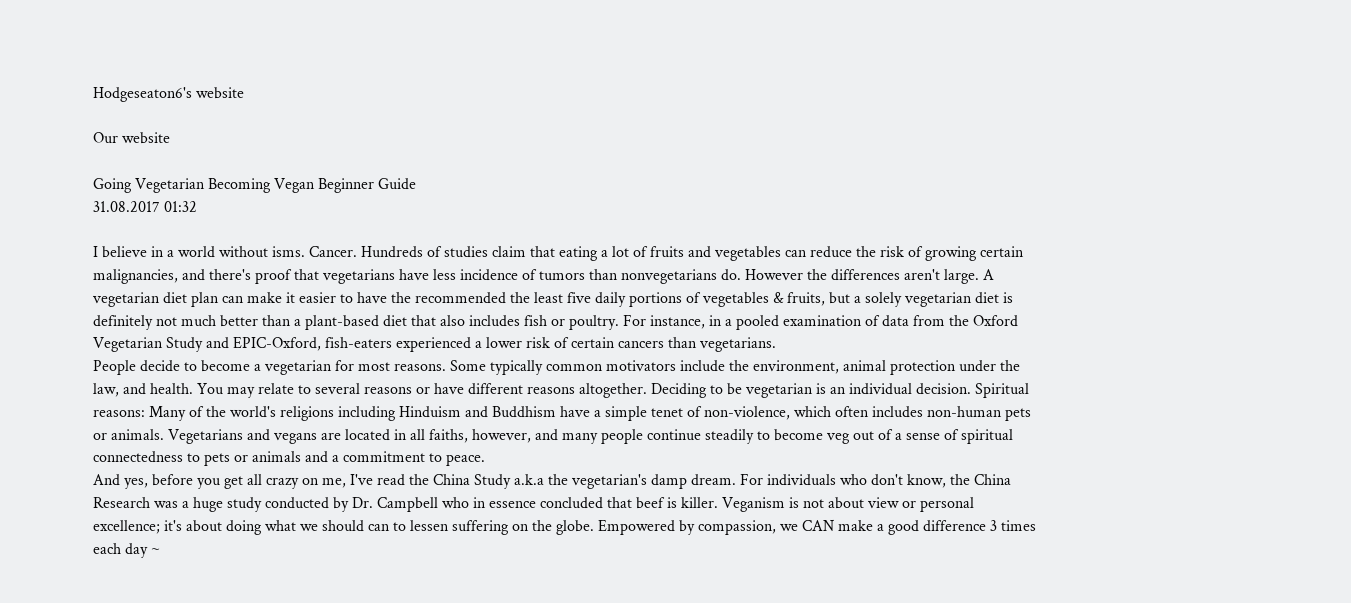Hodgeseaton6's website

Our website

Going Vegetarian Becoming Vegan Beginner Guide
31.08.2017 01:32

I believe in a world without isms. Cancer. Hundreds of studies claim that eating a lot of fruits and vegetables can reduce the risk of growing certain malignancies, and there's proof that vegetarians have less incidence of tumors than nonvegetarians do. However the differences aren't large. A vegetarian diet plan can make it easier to have the recommended the least five daily portions of vegetables & fruits, but a solely vegetarian diet is definitely not much better than a plant-based diet that also includes fish or poultry. For instance, in a pooled examination of data from the Oxford Vegetarian Study and EPIC-Oxford, fish-eaters experienced a lower risk of certain cancers than vegetarians.
People decide to become a vegetarian for most reasons. Some typically common motivators include the environment, animal protection under the law, and health. You may relate to several reasons or have different reasons altogether. Deciding to be vegetarian is an individual decision. Spiritual reasons: Many of the world's religions including Hinduism and Buddhism have a simple tenet of non-violence, which often includes non-human pets or animals. Vegetarians and vegans are located in all faiths, however, and many people continue steadily to become veg out of a sense of spiritual connectedness to pets or animals and a commitment to peace.
And yes, before you get all crazy on me, I've read the China Study a.k.a the vegetarian's damp dream. For individuals who don't know, the China Research was a huge study conducted by Dr. Campbell who in essence concluded that beef is killer. Veganism is not about view or personal excellence; it's about doing what we should can to lessen suffering on the globe. Empowered by compassion, we CAN make a good difference 3 times each day ~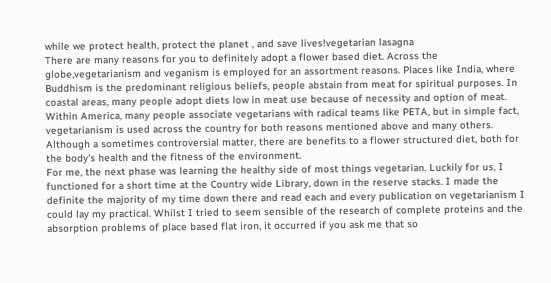while we protect health, protect the planet , and save lives!vegetarian lasagna
There are many reasons for you to definitely adopt a flower based diet. Across the globe,vegetarianism and veganism is employed for an assortment reasons. Places like India, where Buddhism is the predominant religious beliefs, people abstain from meat for spiritual purposes. In coastal areas, many people adopt diets low in meat use because of necessity and option of meat. Within America, many people associate vegetarians with radical teams like PETA, but in simple fact, vegetarianism is used across the country for both reasons mentioned above and many others. Although a sometimes controversial matter, there are benefits to a flower structured diet, both for the body's health and the fitness of the environment.
For me, the next phase was learning the healthy side of most things vegetarian. Luckily for us, I functioned for a short time at the Country wide Library, down in the reserve stacks. I made the definite the majority of my time down there and read each and every publication on vegetarianism I could lay my practical. Whilst I tried to seem sensible of the research of complete proteins and the absorption problems of place based flat iron, it occurred if you ask me that so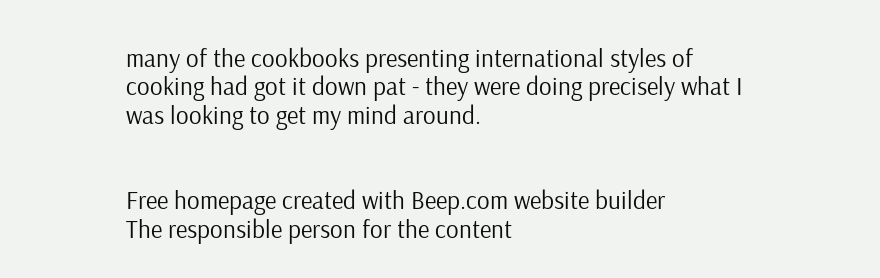many of the cookbooks presenting international styles of cooking had got it down pat - they were doing precisely what I was looking to get my mind around.


Free homepage created with Beep.com website builder
The responsible person for the content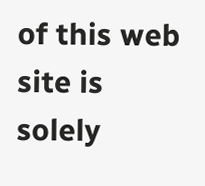of this web site is solely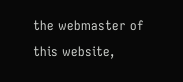the webmaster of this website,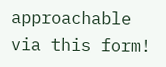approachable via this form!